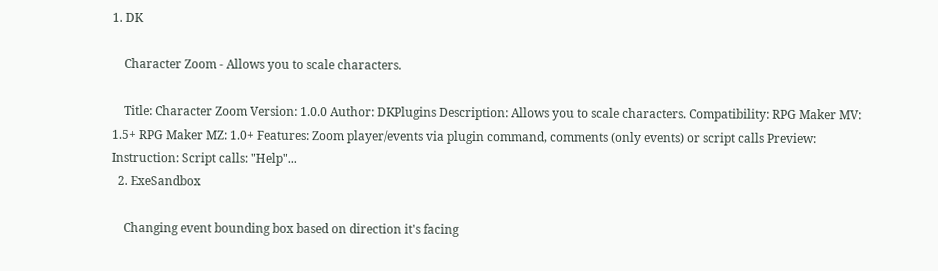1. DK

    Character Zoom - Allows you to scale characters.

    Title: Character Zoom Version: 1.0.0 Author: DKPlugins Description: Allows you to scale characters. Compatibility: RPG Maker MV: 1.5+ RPG Maker MZ: 1.0+ Features: Zoom player/events via plugin command, comments (only events) or script calls Preview: Instruction: Script calls: "Help"...
  2. ExeSandbox

    Changing event bounding box based on direction it's facing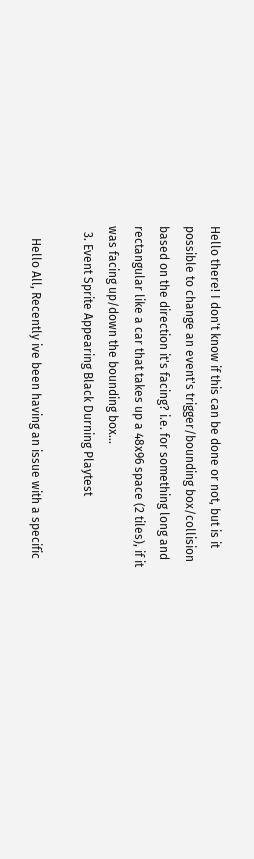Hello there! I don't know if this can be done or not, but is it possible to change an event's trigger/bounding box/collision based on the direction it's facing? i.e. for something long and rectangular like a car that takes up a 48x96 space (2 tiles), if it was facing up/down the bounding box...
  3. Event Sprite Appearing Black Durning Playtest

    Hello All, Recently ive been having an issue with a specific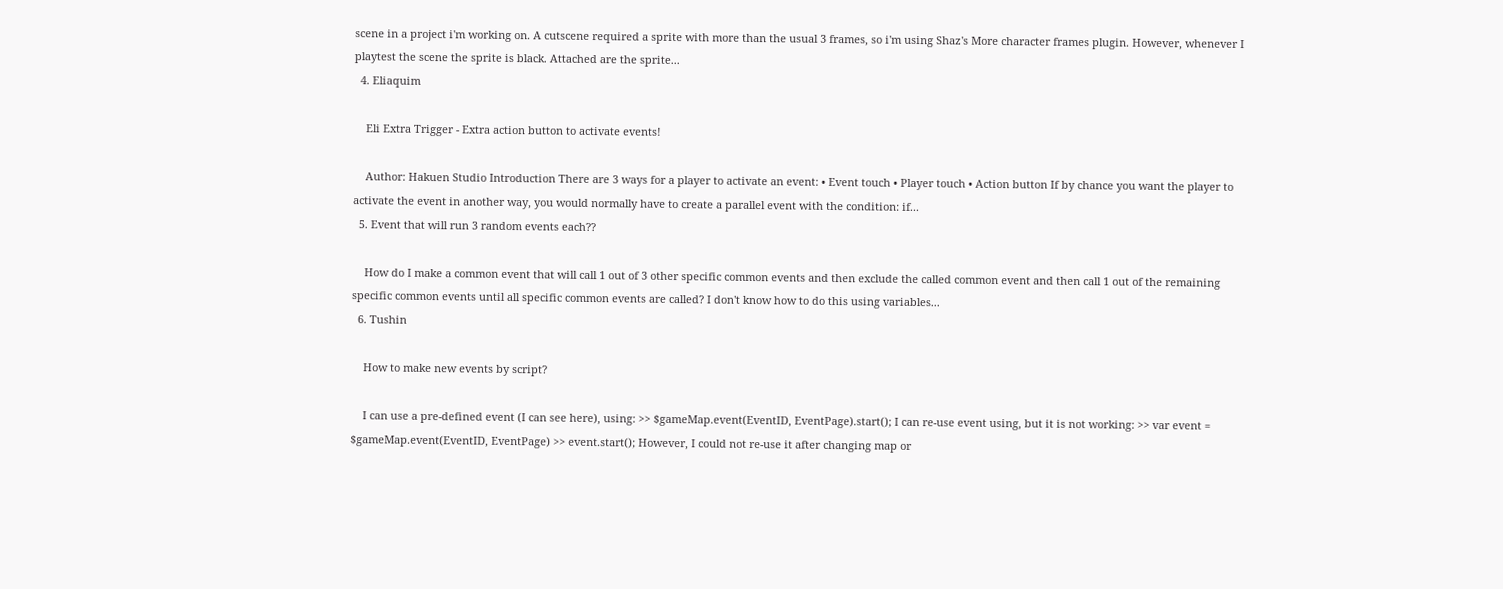scene in a project i'm working on. A cutscene required a sprite with more than the usual 3 frames, so i'm using Shaz's More character frames plugin. However, whenever I playtest the scene the sprite is black. Attached are the sprite...
  4. Eliaquim

    Eli Extra Trigger - Extra action button to activate events!

    Author: Hakuen Studio Introduction There are 3 ways for a player to activate an event: • Event touch • Player touch • Action button If by chance you want the player to activate the event in another way, you would normally have to create a parallel event with the condition: if...
  5. Event that will run 3 random events each??

    How do I make a common event that will call 1 out of 3 other specific common events and then exclude the called common event and then call 1 out of the remaining specific common events until all specific common events are called? I don't know how to do this using variables...
  6. Tushin

    How to make new events by script?

    I can use a pre-defined event (I can see here), using: >> $gameMap.event(EventID, EventPage).start(); I can re-use event using, but it is not working: >> var event = $gameMap.event(EventID, EventPage) >> event.start(); However, I could not re-use it after changing map or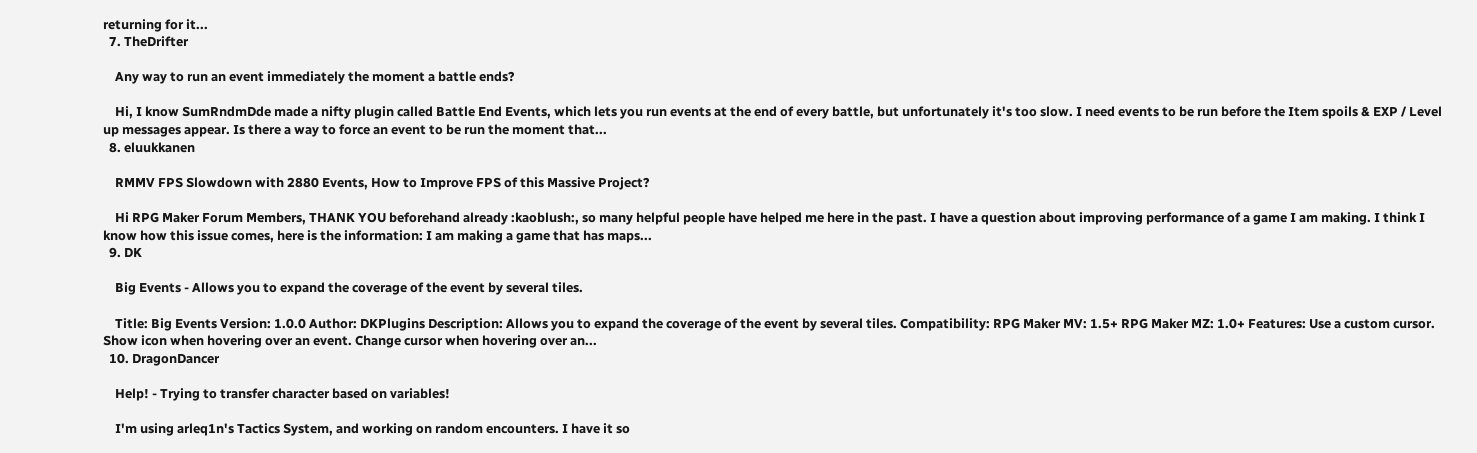returning for it...
  7. TheDrifter

    Any way to run an event immediately the moment a battle ends?

    Hi, I know SumRndmDde made a nifty plugin called Battle End Events, which lets you run events at the end of every battle, but unfortunately it's too slow. I need events to be run before the Item spoils & EXP / Level up messages appear. Is there a way to force an event to be run the moment that...
  8. eluukkanen

    RMMV FPS Slowdown with 2880 Events, How to Improve FPS of this Massive Project?

    Hi RPG Maker Forum Members, THANK YOU beforehand already :kaoblush:, so many helpful people have helped me here in the past. I have a question about improving performance of a game I am making. I think I know how this issue comes, here is the information: I am making a game that has maps...
  9. DK

    Big Events - Allows you to expand the coverage of the event by several tiles.

    Title: Big Events Version: 1.0.0 Author: DKPlugins Description: Allows you to expand the coverage of the event by several tiles. Compatibility: RPG Maker MV: 1.5+ RPG Maker MZ: 1.0+ Features: Use a custom cursor. Show icon when hovering over an event. Change cursor when hovering over an...
  10. DragonDancer

    Help! - Trying to transfer character based on variables!

    I'm using arleq1n's Tactics System, and working on random encounters. I have it so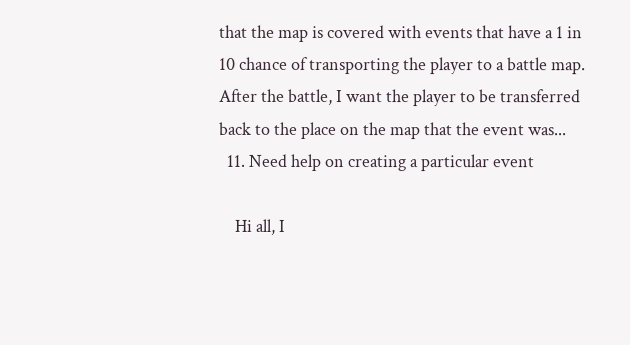that the map is covered with events that have a 1 in 10 chance of transporting the player to a battle map. After the battle, I want the player to be transferred back to the place on the map that the event was...
  11. Need help on creating a particular event

    Hi all, I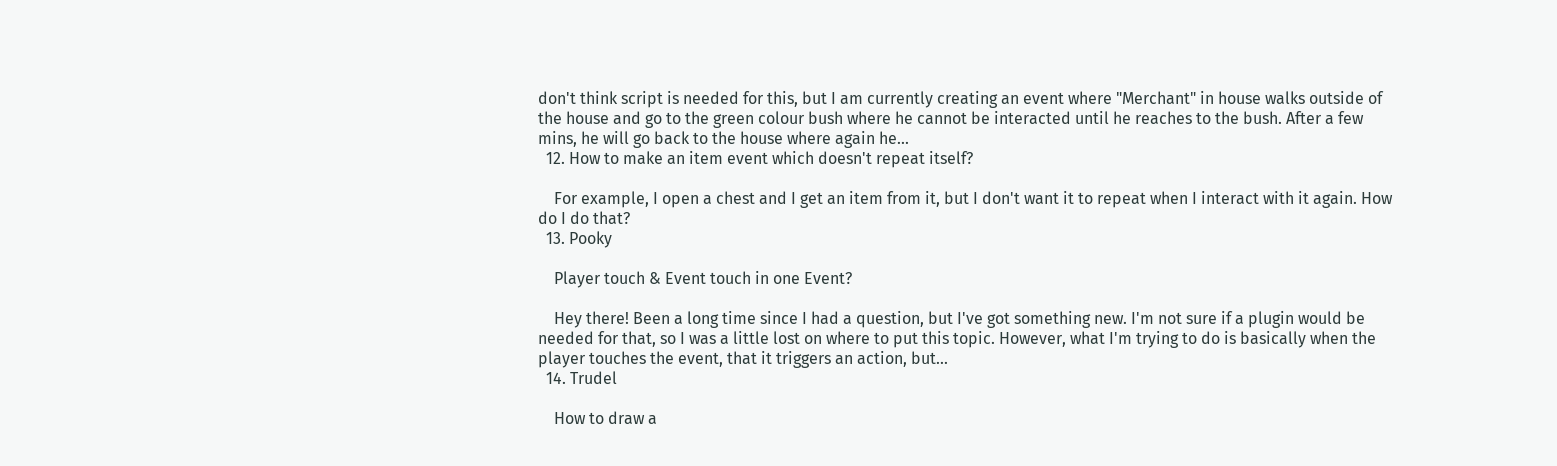don't think script is needed for this, but I am currently creating an event where "Merchant" in house walks outside of the house and go to the green colour bush where he cannot be interacted until he reaches to the bush. After a few mins, he will go back to the house where again he...
  12. How to make an item event which doesn't repeat itself?

    For example, I open a chest and I get an item from it, but I don't want it to repeat when I interact with it again. How do I do that?
  13. Pooky

    Player touch & Event touch in one Event?

    Hey there! Been a long time since I had a question, but I've got something new. I'm not sure if a plugin would be needed for that, so I was a little lost on where to put this topic. However, what I'm trying to do is basically when the player touches the event, that it triggers an action, but...
  14. Trudel

    How to draw a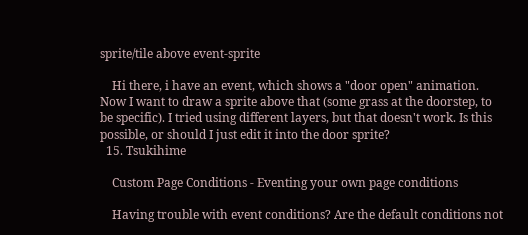sprite/tile above event-sprite

    Hi there, i have an event, which shows a "door open" animation. Now I want to draw a sprite above that (some grass at the doorstep, to be specific). I tried using different layers, but that doesn't work. Is this possible, or should I just edit it into the door sprite?
  15. Tsukihime

    Custom Page Conditions - Eventing your own page conditions

    Having trouble with event conditions? Are the default conditions not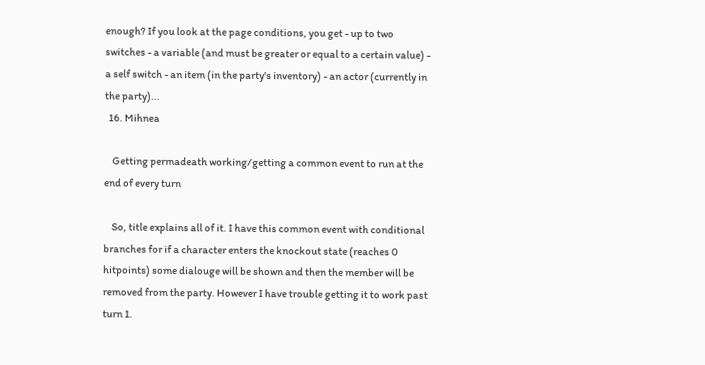enough? If you look at the page conditions, you get - up to two switches - a variable (and must be greater or equal to a certain value) - a self switch - an item (in the party's inventory) - an actor (currently in the party)...
  16. Mihnea

    Getting permadeath working/getting a common event to run at the end of every turn

    So, title explains all of it. I have this common event with conditional branches for if a character enters the knockout state (reaches 0 hitpoints) some dialouge will be shown and then the member will be removed from the party. However I have trouble getting it to work past turn 1.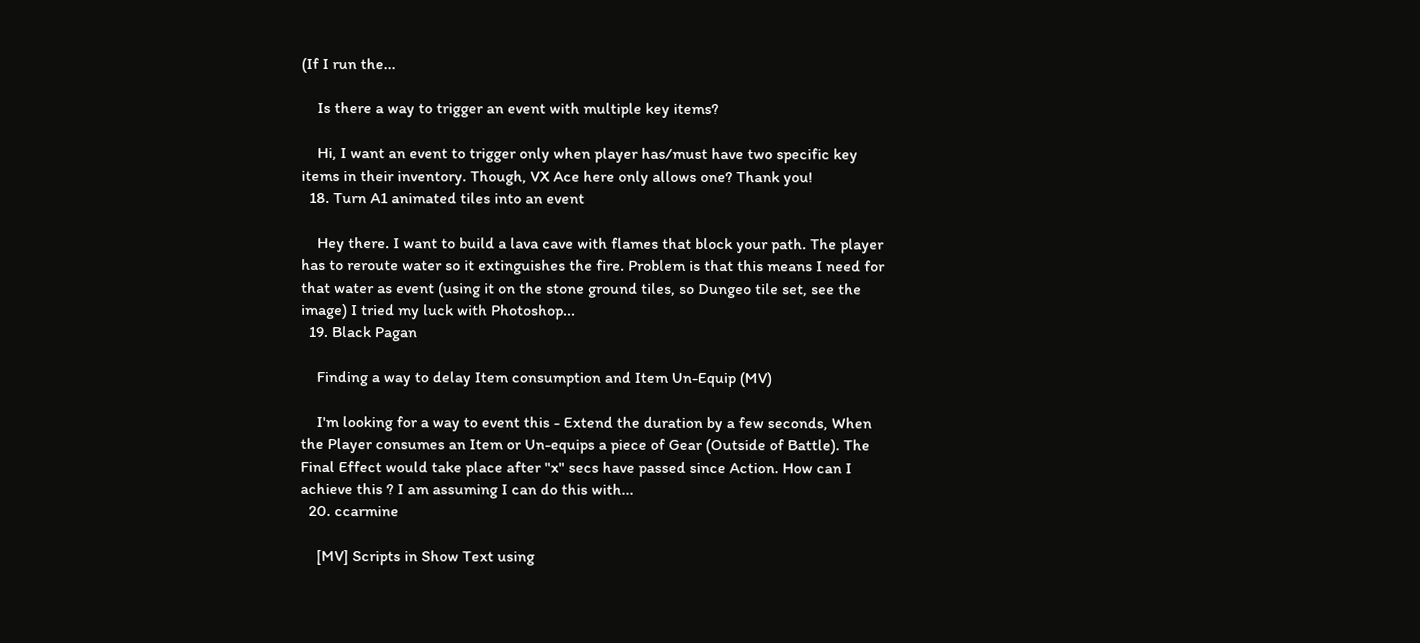(If I run the...

    Is there a way to trigger an event with multiple key items?

    Hi, I want an event to trigger only when player has/must have two specific key items in their inventory. Though, VX Ace here only allows one? Thank you!
  18. Turn A1 animated tiles into an event

    Hey there. I want to build a lava cave with flames that block your path. The player has to reroute water so it extinguishes the fire. Problem is that this means I need for that water as event (using it on the stone ground tiles, so Dungeo tile set, see the image) I tried my luck with Photoshop...
  19. Black Pagan

    Finding a way to delay Item consumption and Item Un-Equip (MV)

    I'm looking for a way to event this - Extend the duration by a few seconds, When the Player consumes an Item or Un-equips a piece of Gear (Outside of Battle). The Final Effect would take place after "x" secs have passed since Action. How can I achieve this ? I am assuming I can do this with...
  20. ccarmine

    [MV] Scripts in Show Text using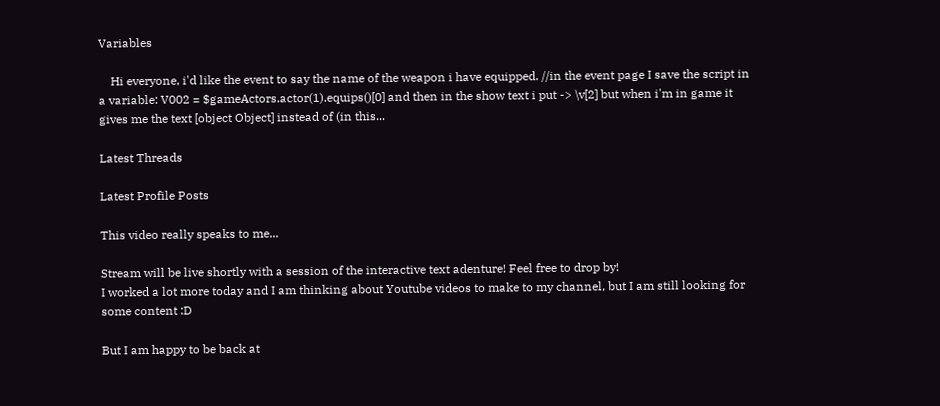Variables

    Hi everyone, i'd like the event to say the name of the weapon i have equipped. //in the event page I save the script in a variable: V002 = $gameActors.actor(1).equips()[0] and then in the show text i put -> \v[2] but when i'm in game it gives me the text [object Object] instead of (in this...

Latest Threads

Latest Profile Posts

This video really speaks to me...

Stream will be live shortly with a session of the interactive text adenture! Feel free to drop by!
I worked a lot more today and I am thinking about Youtube videos to make to my channel, but I am still looking for some content :D

But I am happy to be back at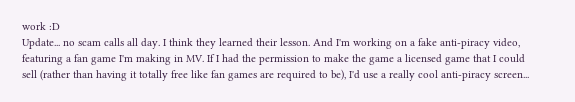work :D
Update... no scam calls all day. I think they learned their lesson. And I'm working on a fake anti-piracy video, featuring a fan game I'm making in MV. If I had the permission to make the game a licensed game that I could sell (rather than having it totally free like fan games are required to be), I'd use a really cool anti-piracy screen...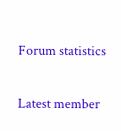Forum statistics

Latest member